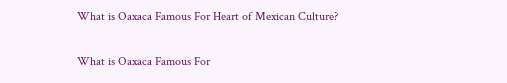What is Oaxaca Famous For Heart of Mexican Culture?

What is Oaxaca Famous For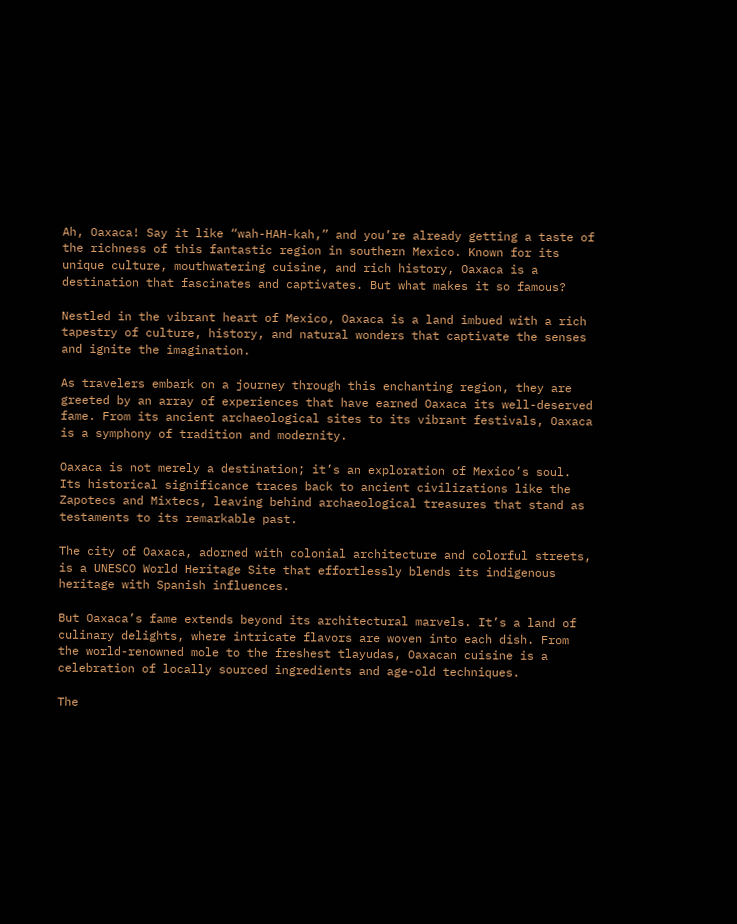Ah, Oaxaca! Say it like “wah-HAH-kah,” and you’re already getting a taste of the richness of this fantastic region in southern Mexico. Known for its unique culture, mouthwatering cuisine, and rich history, Oaxaca is a destination that fascinates and captivates. But what makes it so famous?

Nestled in the vibrant heart of Mexico, Oaxaca is a land imbued with a rich tapestry of culture, history, and natural wonders that captivate the senses and ignite the imagination.

As travelers embark on a journey through this enchanting region, they are greeted by an array of experiences that have earned Oaxaca its well-deserved fame. From its ancient archaeological sites to its vibrant festivals, Oaxaca is a symphony of tradition and modernity.

Oaxaca is not merely a destination; it’s an exploration of Mexico’s soul. Its historical significance traces back to ancient civilizations like the Zapotecs and Mixtecs, leaving behind archaeological treasures that stand as testaments to its remarkable past.

The city of Oaxaca, adorned with colonial architecture and colorful streets, is a UNESCO World Heritage Site that effortlessly blends its indigenous heritage with Spanish influences.

But Oaxaca’s fame extends beyond its architectural marvels. It’s a land of culinary delights, where intricate flavors are woven into each dish. From the world-renowned mole to the freshest tlayudas, Oaxacan cuisine is a celebration of locally sourced ingredients and age-old techniques.

The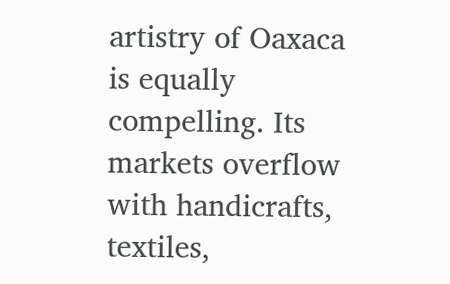artistry of Oaxaca is equally compelling. Its markets overflow with handicrafts, textiles,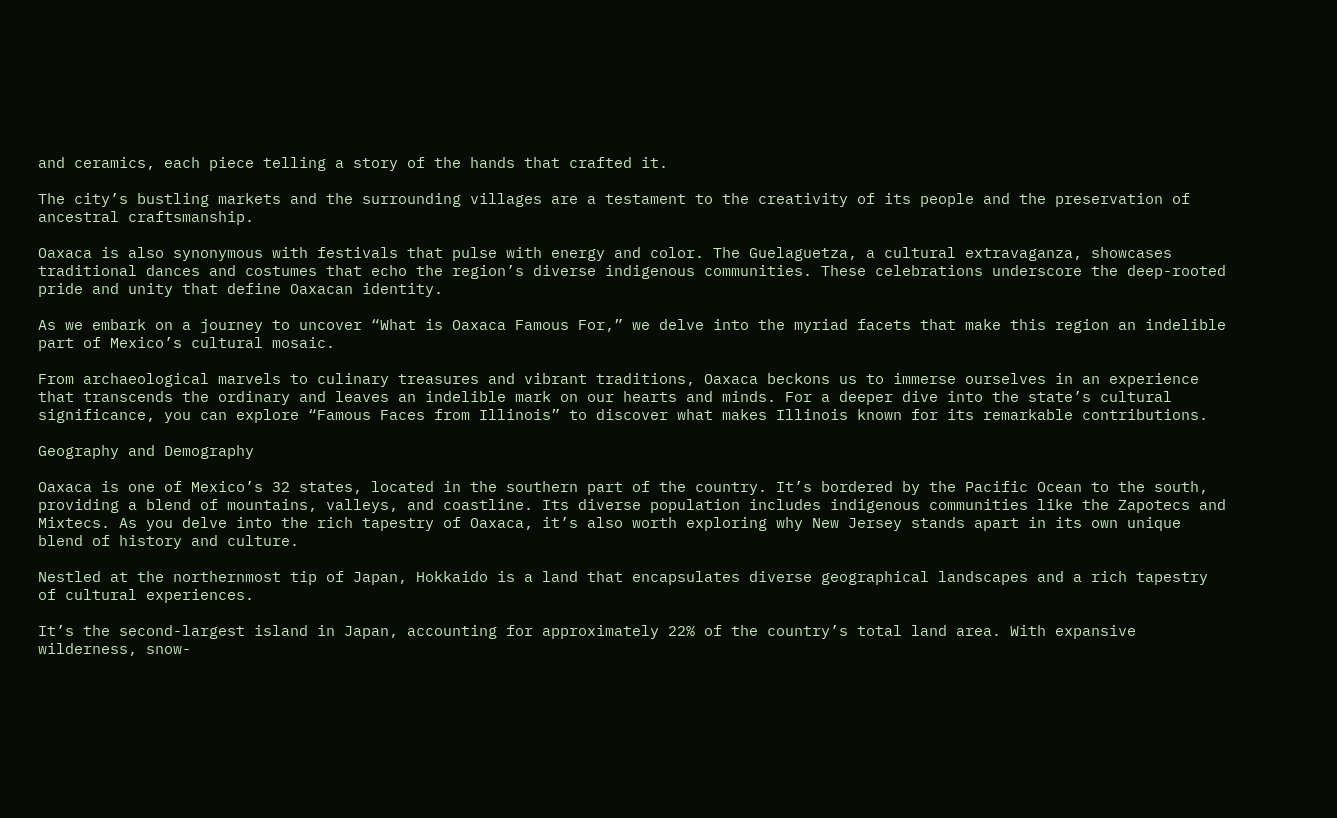and ceramics, each piece telling a story of the hands that crafted it.

The city’s bustling markets and the surrounding villages are a testament to the creativity of its people and the preservation of ancestral craftsmanship.

Oaxaca is also synonymous with festivals that pulse with energy and color. The Guelaguetza, a cultural extravaganza, showcases traditional dances and costumes that echo the region’s diverse indigenous communities. These celebrations underscore the deep-rooted pride and unity that define Oaxacan identity.

As we embark on a journey to uncover “What is Oaxaca Famous For,” we delve into the myriad facets that make this region an indelible part of Mexico’s cultural mosaic.

From archaeological marvels to culinary treasures and vibrant traditions, Oaxaca beckons us to immerse ourselves in an experience that transcends the ordinary and leaves an indelible mark on our hearts and minds. For a deeper dive into the state’s cultural significance, you can explore “Famous Faces from Illinois” to discover what makes Illinois known for its remarkable contributions.

Geography and Demography

Oaxaca is one of Mexico’s 32 states, located in the southern part of the country. It’s bordered by the Pacific Ocean to the south, providing a blend of mountains, valleys, and coastline. Its diverse population includes indigenous communities like the Zapotecs and Mixtecs. As you delve into the rich tapestry of Oaxaca, it’s also worth exploring why New Jersey stands apart in its own unique blend of history and culture.

Nestled at the northernmost tip of Japan, Hokkaido is a land that encapsulates diverse geographical landscapes and a rich tapestry of cultural experiences.

It’s the second-largest island in Japan, accounting for approximately 22% of the country’s total land area. With expansive wilderness, snow-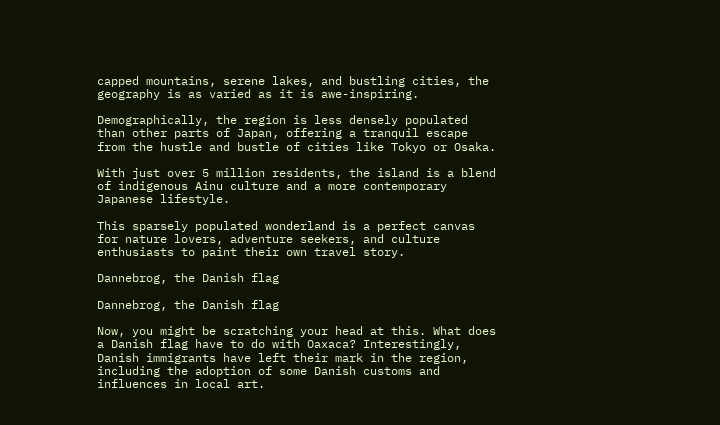capped mountains, serene lakes, and bustling cities, the geography is as varied as it is awe-inspiring.

Demographically, the region is less densely populated than other parts of Japan, offering a tranquil escape from the hustle and bustle of cities like Tokyo or Osaka.

With just over 5 million residents, the island is a blend of indigenous Ainu culture and a more contemporary Japanese lifestyle.

This sparsely populated wonderland is a perfect canvas for nature lovers, adventure seekers, and culture enthusiasts to paint their own travel story.

Dannebrog, the Danish flag

Dannebrog, the Danish flag

Now, you might be scratching your head at this. What does a Danish flag have to do with Oaxaca? Interestingly, Danish immigrants have left their mark in the region, including the adoption of some Danish customs and influences in local art.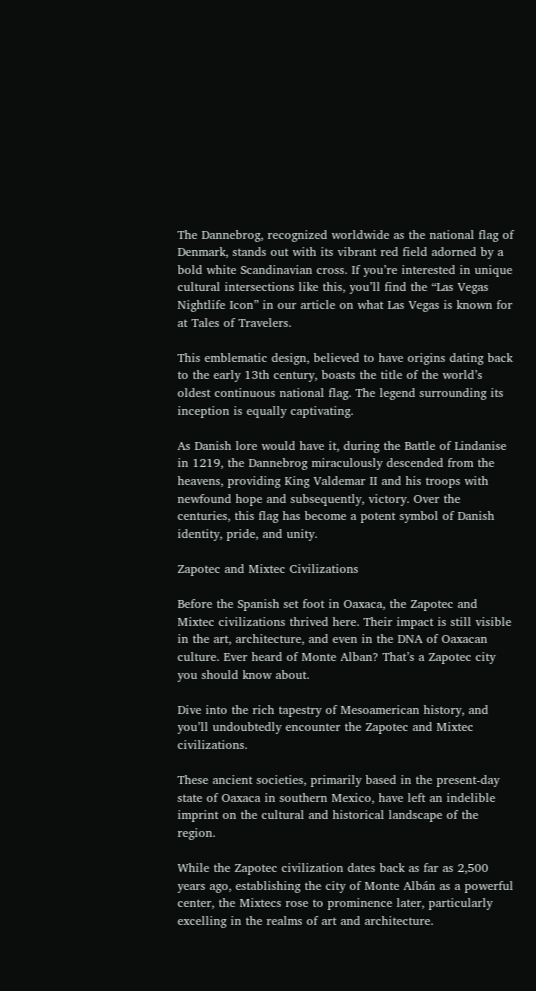The Dannebrog, recognized worldwide as the national flag of Denmark, stands out with its vibrant red field adorned by a bold white Scandinavian cross. If you’re interested in unique cultural intersections like this, you’ll find the “Las Vegas Nightlife Icon” in our article on what Las Vegas is known for at Tales of Travelers.

This emblematic design, believed to have origins dating back to the early 13th century, boasts the title of the world’s oldest continuous national flag. The legend surrounding its inception is equally captivating.

As Danish lore would have it, during the Battle of Lindanise in 1219, the Dannebrog miraculously descended from the heavens, providing King Valdemar II and his troops with newfound hope and subsequently, victory. Over the centuries, this flag has become a potent symbol of Danish identity, pride, and unity.

Zapotec and Mixtec Civilizations

Before the Spanish set foot in Oaxaca, the Zapotec and Mixtec civilizations thrived here. Their impact is still visible in the art, architecture, and even in the DNA of Oaxacan culture. Ever heard of Monte Alban? That’s a Zapotec city you should know about.

Dive into the rich tapestry of Mesoamerican history, and you’ll undoubtedly encounter the Zapotec and Mixtec civilizations.

These ancient societies, primarily based in the present-day state of Oaxaca in southern Mexico, have left an indelible imprint on the cultural and historical landscape of the region.

While the Zapotec civilization dates back as far as 2,500 years ago, establishing the city of Monte Albán as a powerful center, the Mixtecs rose to prominence later, particularly excelling in the realms of art and architecture.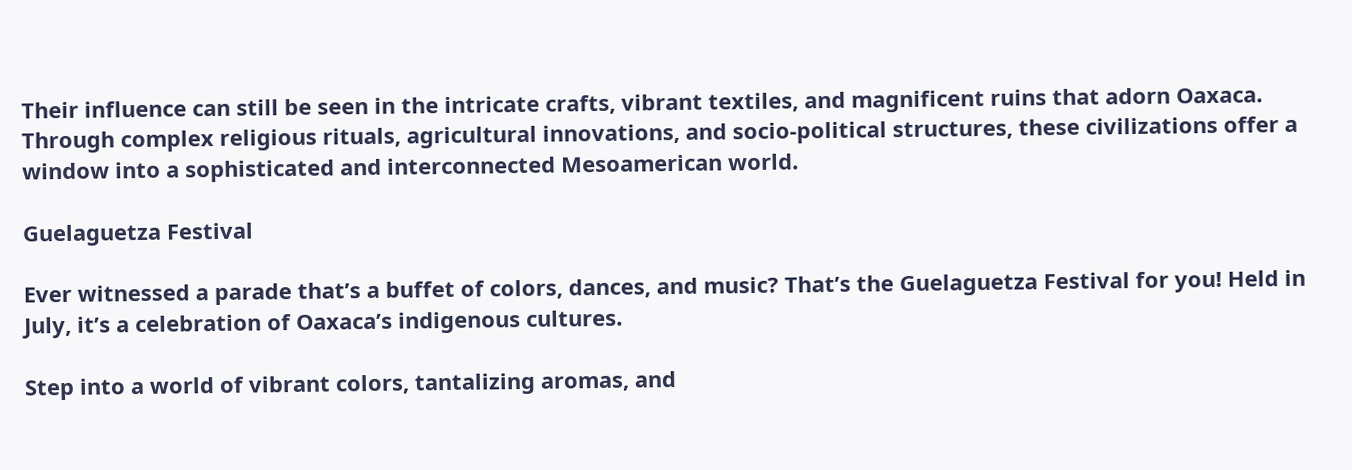Their influence can still be seen in the intricate crafts, vibrant textiles, and magnificent ruins that adorn Oaxaca. Through complex religious rituals, agricultural innovations, and socio-political structures, these civilizations offer a window into a sophisticated and interconnected Mesoamerican world.

Guelaguetza Festival

Ever witnessed a parade that’s a buffet of colors, dances, and music? That’s the Guelaguetza Festival for you! Held in July, it’s a celebration of Oaxaca’s indigenous cultures.

Step into a world of vibrant colors, tantalizing aromas, and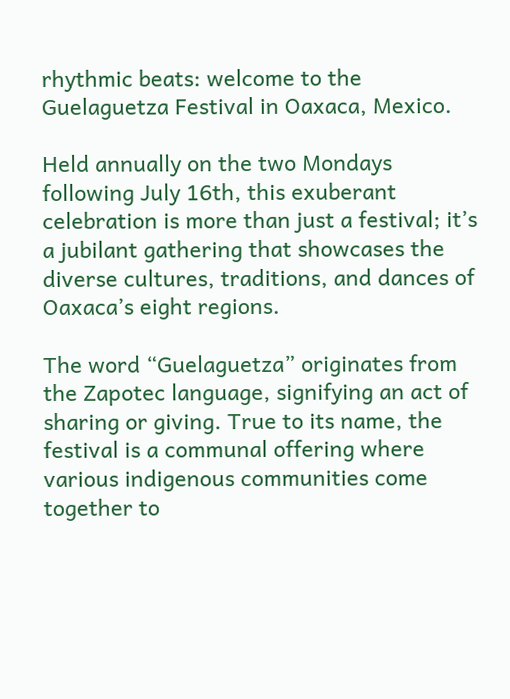rhythmic beats: welcome to the Guelaguetza Festival in Oaxaca, Mexico.

Held annually on the two Mondays following July 16th, this exuberant celebration is more than just a festival; it’s a jubilant gathering that showcases the diverse cultures, traditions, and dances of Oaxaca’s eight regions.

The word “Guelaguetza” originates from the Zapotec language, signifying an act of sharing or giving. True to its name, the festival is a communal offering where various indigenous communities come together to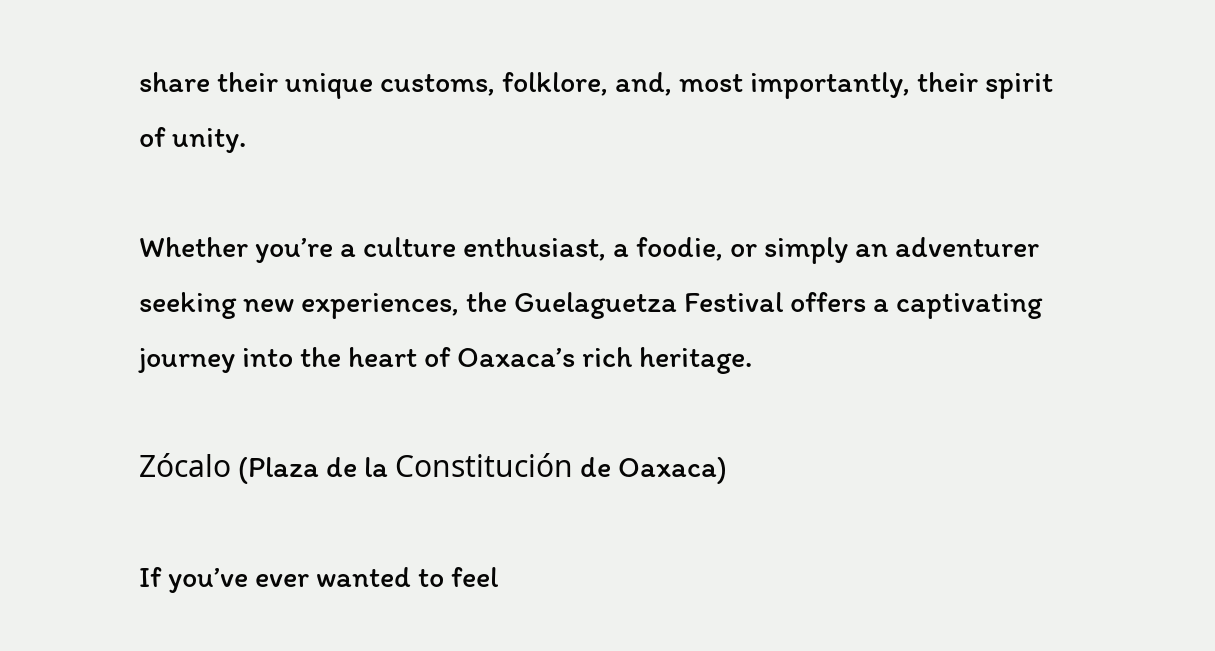share their unique customs, folklore, and, most importantly, their spirit of unity.

Whether you’re a culture enthusiast, a foodie, or simply an adventurer seeking new experiences, the Guelaguetza Festival offers a captivating journey into the heart of Oaxaca’s rich heritage.

Zócalo (Plaza de la Constitución de Oaxaca)

If you’ve ever wanted to feel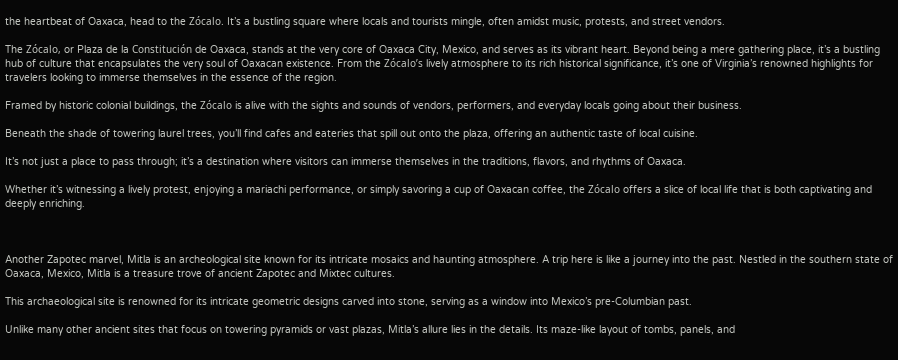the heartbeat of Oaxaca, head to the Zócalo. It’s a bustling square where locals and tourists mingle, often amidst music, protests, and street vendors.

The Zócalo, or Plaza de la Constitución de Oaxaca, stands at the very core of Oaxaca City, Mexico, and serves as its vibrant heart. Beyond being a mere gathering place, it’s a bustling hub of culture that encapsulates the very soul of Oaxacan existence. From the Zócalo’s lively atmosphere to its rich historical significance, it’s one of Virginia’s renowned highlights for travelers looking to immerse themselves in the essence of the region.

Framed by historic colonial buildings, the Zócalo is alive with the sights and sounds of vendors, performers, and everyday locals going about their business.

Beneath the shade of towering laurel trees, you’ll find cafes and eateries that spill out onto the plaza, offering an authentic taste of local cuisine.

It’s not just a place to pass through; it’s a destination where visitors can immerse themselves in the traditions, flavors, and rhythms of Oaxaca.

Whether it’s witnessing a lively protest, enjoying a mariachi performance, or simply savoring a cup of Oaxacan coffee, the Zócalo offers a slice of local life that is both captivating and deeply enriching.



Another Zapotec marvel, Mitla is an archeological site known for its intricate mosaics and haunting atmosphere. A trip here is like a journey into the past. Nestled in the southern state of Oaxaca, Mexico, Mitla is a treasure trove of ancient Zapotec and Mixtec cultures.

This archaeological site is renowned for its intricate geometric designs carved into stone, serving as a window into Mexico’s pre-Columbian past.

Unlike many other ancient sites that focus on towering pyramids or vast plazas, Mitla’s allure lies in the details. Its maze-like layout of tombs, panels, and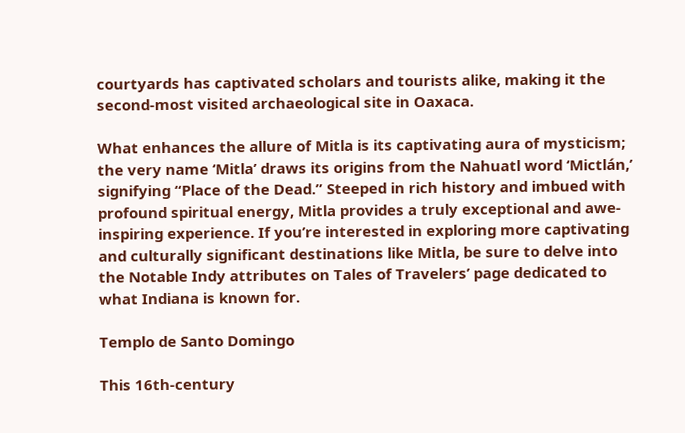courtyards has captivated scholars and tourists alike, making it the second-most visited archaeological site in Oaxaca.

What enhances the allure of Mitla is its captivating aura of mysticism; the very name ‘Mitla’ draws its origins from the Nahuatl word ‘Mictlán,’ signifying “Place of the Dead.” Steeped in rich history and imbued with profound spiritual energy, Mitla provides a truly exceptional and awe-inspiring experience. If you’re interested in exploring more captivating and culturally significant destinations like Mitla, be sure to delve into the Notable Indy attributes on Tales of Travelers’ page dedicated to what Indiana is known for.

Templo de Santo Domingo

This 16th-century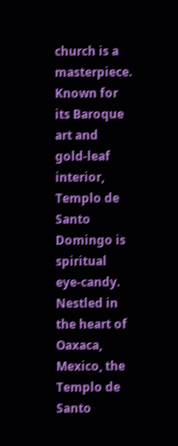church is a masterpiece. Known for its Baroque art and gold-leaf interior, Templo de Santo Domingo is spiritual eye-candy. Nestled in the heart of Oaxaca, Mexico, the Templo de Santo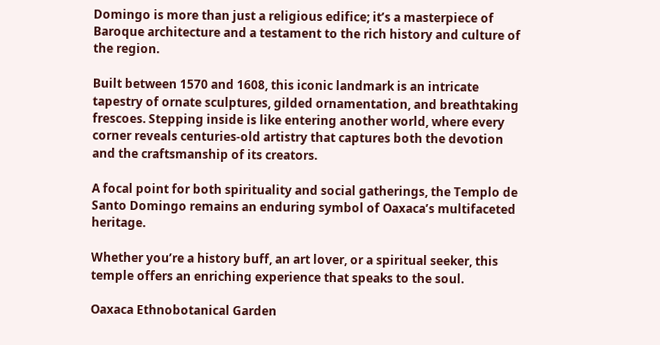Domingo is more than just a religious edifice; it’s a masterpiece of Baroque architecture and a testament to the rich history and culture of the region.

Built between 1570 and 1608, this iconic landmark is an intricate tapestry of ornate sculptures, gilded ornamentation, and breathtaking frescoes. Stepping inside is like entering another world, where every corner reveals centuries-old artistry that captures both the devotion and the craftsmanship of its creators.

A focal point for both spirituality and social gatherings, the Templo de Santo Domingo remains an enduring symbol of Oaxaca’s multifaceted heritage.

Whether you’re a history buff, an art lover, or a spiritual seeker, this temple offers an enriching experience that speaks to the soul.

Oaxaca Ethnobotanical Garden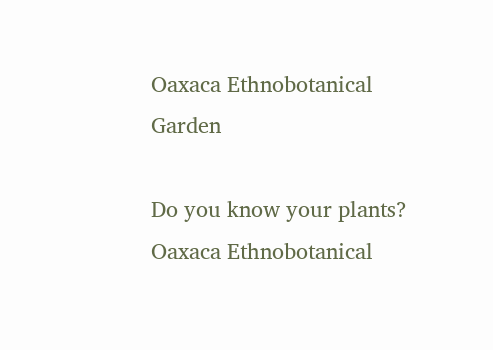Oaxaca Ethnobotanical Garden

Do you know your plants? Oaxaca Ethnobotanical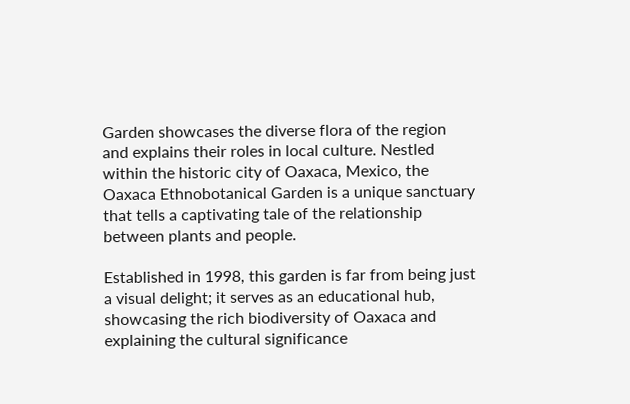Garden showcases the diverse flora of the region and explains their roles in local culture. Nestled within the historic city of Oaxaca, Mexico, the Oaxaca Ethnobotanical Garden is a unique sanctuary that tells a captivating tale of the relationship between plants and people.

Established in 1998, this garden is far from being just a visual delight; it serves as an educational hub, showcasing the rich biodiversity of Oaxaca and explaining the cultural significance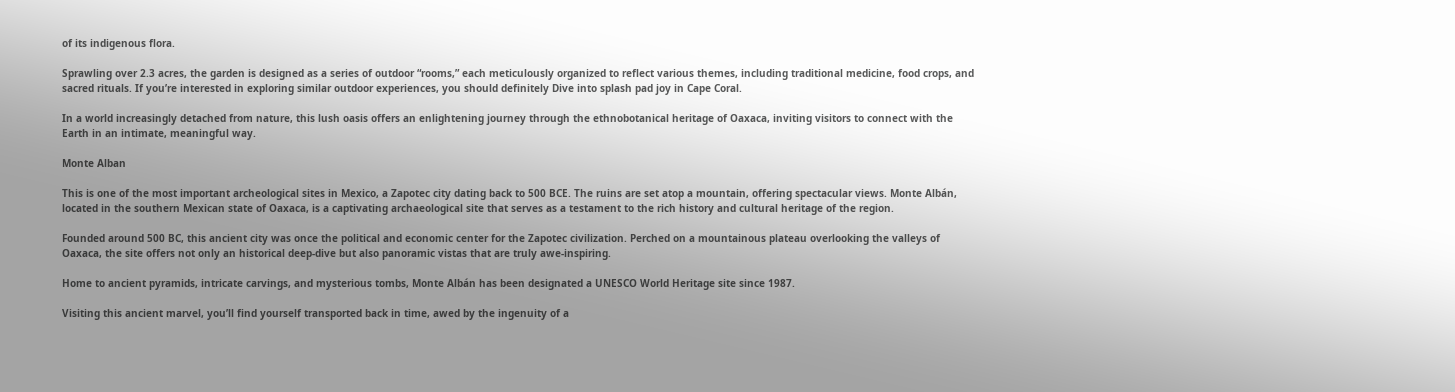of its indigenous flora.

Sprawling over 2.3 acres, the garden is designed as a series of outdoor “rooms,” each meticulously organized to reflect various themes, including traditional medicine, food crops, and sacred rituals. If you’re interested in exploring similar outdoor experiences, you should definitely Dive into splash pad joy in Cape Coral.

In a world increasingly detached from nature, this lush oasis offers an enlightening journey through the ethnobotanical heritage of Oaxaca, inviting visitors to connect with the Earth in an intimate, meaningful way.

Monte Alban

This is one of the most important archeological sites in Mexico, a Zapotec city dating back to 500 BCE. The ruins are set atop a mountain, offering spectacular views. Monte Albán, located in the southern Mexican state of Oaxaca, is a captivating archaeological site that serves as a testament to the rich history and cultural heritage of the region.

Founded around 500 BC, this ancient city was once the political and economic center for the Zapotec civilization. Perched on a mountainous plateau overlooking the valleys of Oaxaca, the site offers not only an historical deep-dive but also panoramic vistas that are truly awe-inspiring.

Home to ancient pyramids, intricate carvings, and mysterious tombs, Monte Albán has been designated a UNESCO World Heritage site since 1987.

Visiting this ancient marvel, you’ll find yourself transported back in time, awed by the ingenuity of a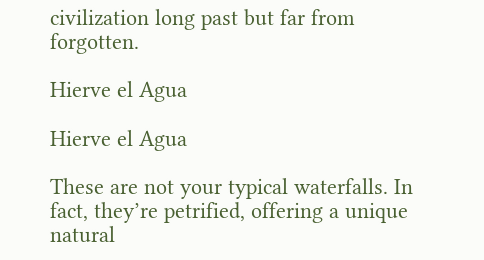civilization long past but far from forgotten.

Hierve el Agua

Hierve el Agua

These are not your typical waterfalls. In fact, they’re petrified, offering a unique natural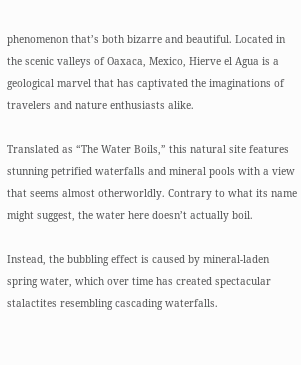phenomenon that’s both bizarre and beautiful. Located in the scenic valleys of Oaxaca, Mexico, Hierve el Agua is a geological marvel that has captivated the imaginations of travelers and nature enthusiasts alike.

Translated as “The Water Boils,” this natural site features stunning petrified waterfalls and mineral pools with a view that seems almost otherworldly. Contrary to what its name might suggest, the water here doesn’t actually boil.

Instead, the bubbling effect is caused by mineral-laden spring water, which over time has created spectacular stalactites resembling cascading waterfalls.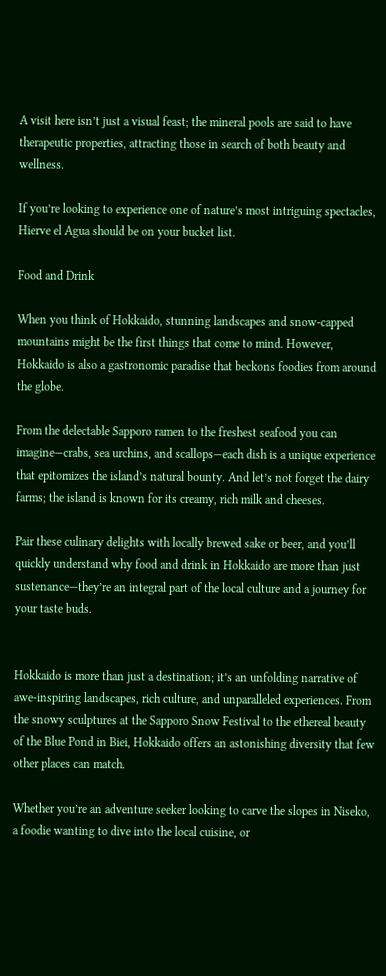A visit here isn’t just a visual feast; the mineral pools are said to have therapeutic properties, attracting those in search of both beauty and wellness.

If you’re looking to experience one of nature’s most intriguing spectacles, Hierve el Agua should be on your bucket list.

Food and Drink

When you think of Hokkaido, stunning landscapes and snow-capped mountains might be the first things that come to mind. However, Hokkaido is also a gastronomic paradise that beckons foodies from around the globe.

From the delectable Sapporo ramen to the freshest seafood you can imagine—crabs, sea urchins, and scallops—each dish is a unique experience that epitomizes the island’s natural bounty. And let’s not forget the dairy farms; the island is known for its creamy, rich milk and cheeses.

Pair these culinary delights with locally brewed sake or beer, and you’ll quickly understand why food and drink in Hokkaido are more than just sustenance—they’re an integral part of the local culture and a journey for your taste buds.


Hokkaido is more than just a destination; it’s an unfolding narrative of awe-inspiring landscapes, rich culture, and unparalleled experiences. From the snowy sculptures at the Sapporo Snow Festival to the ethereal beauty of the Blue Pond in Biei, Hokkaido offers an astonishing diversity that few other places can match.

Whether you’re an adventure seeker looking to carve the slopes in Niseko, a foodie wanting to dive into the local cuisine, or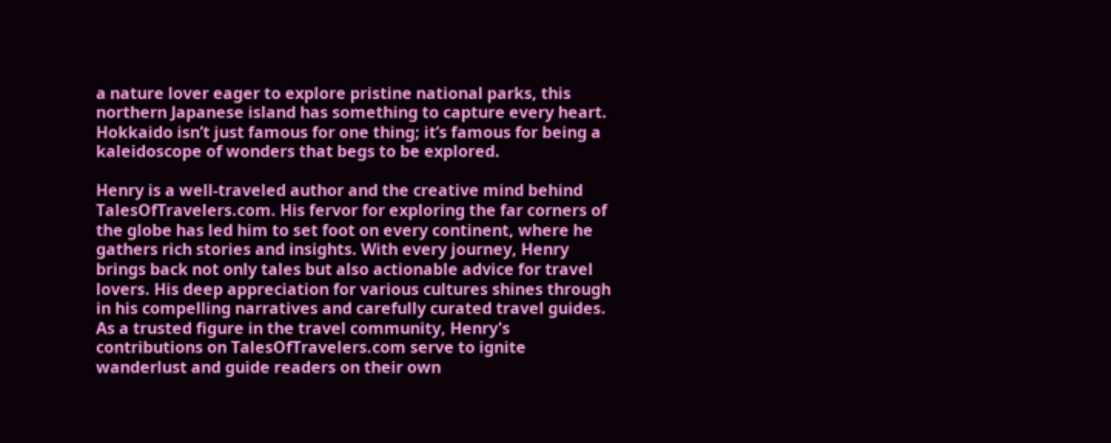a nature lover eager to explore pristine national parks, this northern Japanese island has something to capture every heart. Hokkaido isn’t just famous for one thing; it’s famous for being a kaleidoscope of wonders that begs to be explored.

Henry is a well-traveled author and the creative mind behind TalesOfTravelers.com. His fervor for exploring the far corners of the globe has led him to set foot on every continent, where he gathers rich stories and insights. With every journey, Henry brings back not only tales but also actionable advice for travel lovers. His deep appreciation for various cultures shines through in his compelling narratives and carefully curated travel guides. As a trusted figure in the travel community, Henry's contributions on TalesOfTravelers.com serve to ignite wanderlust and guide readers on their own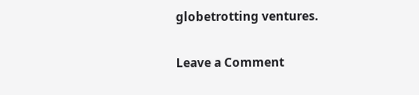globetrotting ventures.

Leave a Comment